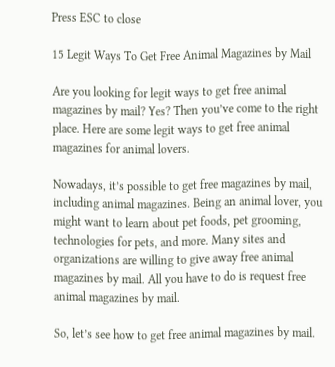Press ESC to close

15 Legit Ways To Get Free Animal Magazines by Mail

Are you looking for legit ways to get free animal magazines by mail? Yes? Then you’ve come to the right place. Here are some legit ways to get free animal magazines for animal lovers.

Nowadays, it’s possible to get free magazines by mail, including animal magazines. Being an animal lover, you might want to learn about pet foods, pet grooming, technologies for pets, and more. Many sites and organizations are willing to give away free animal magazines by mail. All you have to do is request free animal magazines by mail.

So, let’s see how to get free animal magazines by mail.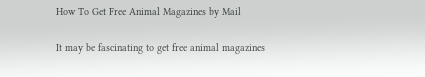How To Get Free Animal Magazines by Mail

It may be fascinating to get free animal magazines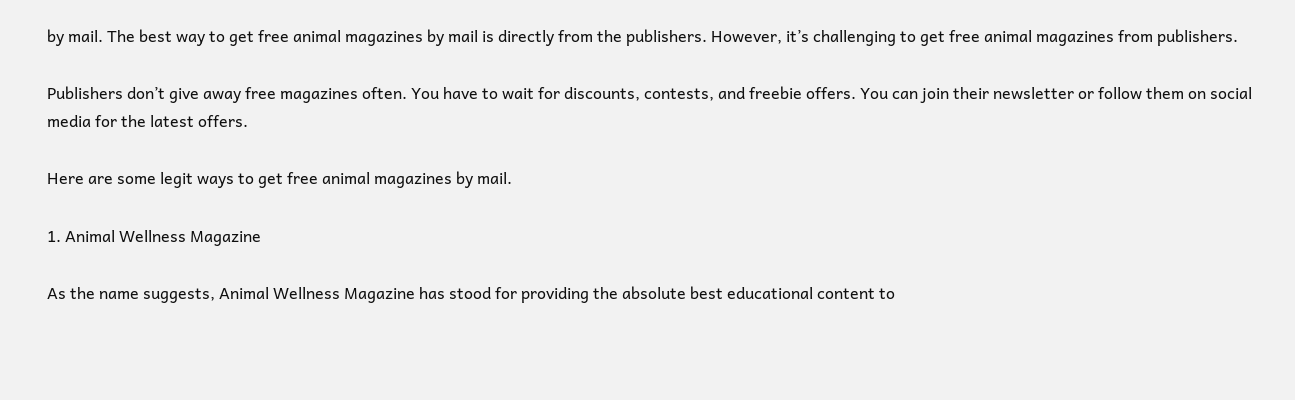by mail. The best way to get free animal magazines by mail is directly from the publishers. However, it’s challenging to get free animal magazines from publishers.

Publishers don’t give away free magazines often. You have to wait for discounts, contests, and freebie offers. You can join their newsletter or follow them on social media for the latest offers.

Here are some legit ways to get free animal magazines by mail.

1. Animal Wellness Magazine

As the name suggests, Animal Wellness Magazine has stood for providing the absolute best educational content to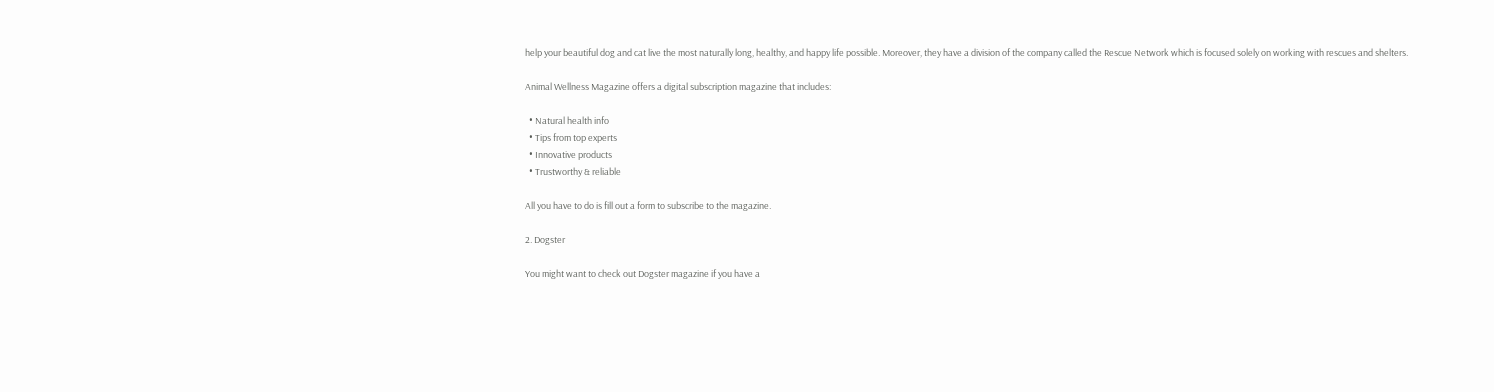help your beautiful dog and cat live the most naturally long, healthy, and happy life possible. Moreover, they have a division of the company called the Rescue Network which is focused solely on working with rescues and shelters.

Animal Wellness Magazine offers a digital subscription magazine that includes:

  • Natural health info
  • Tips from top experts
  • Innovative products
  • Trustworthy & reliable

All you have to do is fill out a form to subscribe to the magazine.

2. Dogster

You might want to check out Dogster magazine if you have a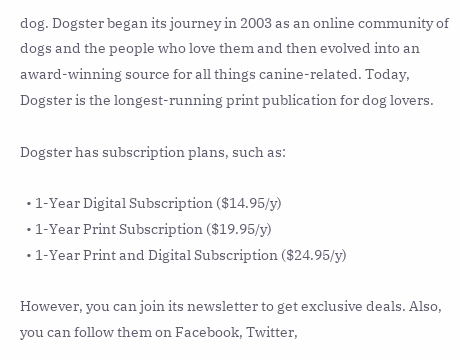dog. Dogster began its journey in 2003 as an online community of dogs and the people who love them and then evolved into an award-winning source for all things canine-related. Today, Dogster is the longest-running print publication for dog lovers.

Dogster has subscription plans, such as:

  • 1-Year Digital Subscription ($14.95/y)
  • 1-Year Print Subscription ($19.95/y)
  • 1-Year Print and Digital Subscription ($24.95/y)

However, you can join its newsletter to get exclusive deals. Also, you can follow them on Facebook, Twitter,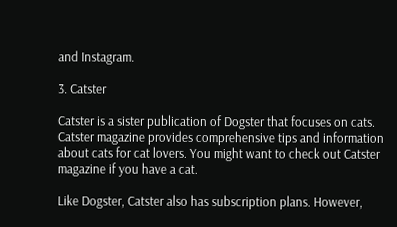and Instagram.

3. Catster

Catster is a sister publication of Dogster that focuses on cats. Catster magazine provides comprehensive tips and information about cats for cat lovers. You might want to check out Catster magazine if you have a cat.

Like Dogster, Catster also has subscription plans. However,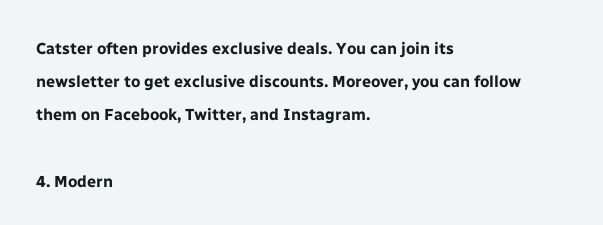Catster often provides exclusive deals. You can join its newsletter to get exclusive discounts. Moreover, you can follow them on Facebook, Twitter, and Instagram.

4. Modern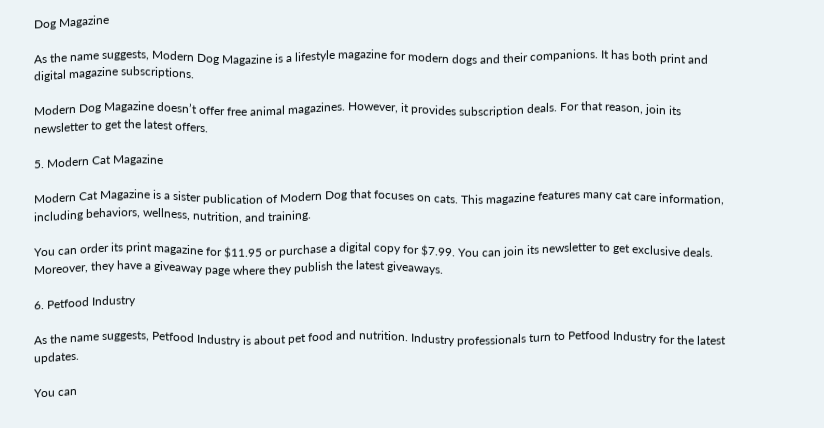Dog Magazine

As the name suggests, Modern Dog Magazine is a lifestyle magazine for modern dogs and their companions. It has both print and digital magazine subscriptions.

Modern Dog Magazine doesn’t offer free animal magazines. However, it provides subscription deals. For that reason, join its newsletter to get the latest offers.

5. Modern Cat Magazine

Modern Cat Magazine is a sister publication of Modern Dog that focuses on cats. This magazine features many cat care information, including behaviors, wellness, nutrition, and training.

You can order its print magazine for $11.95 or purchase a digital copy for $7.99. You can join its newsletter to get exclusive deals. Moreover, they have a giveaway page where they publish the latest giveaways.

6. Petfood Industry

As the name suggests, Petfood Industry is about pet food and nutrition. Industry professionals turn to Petfood Industry for the latest updates.

You can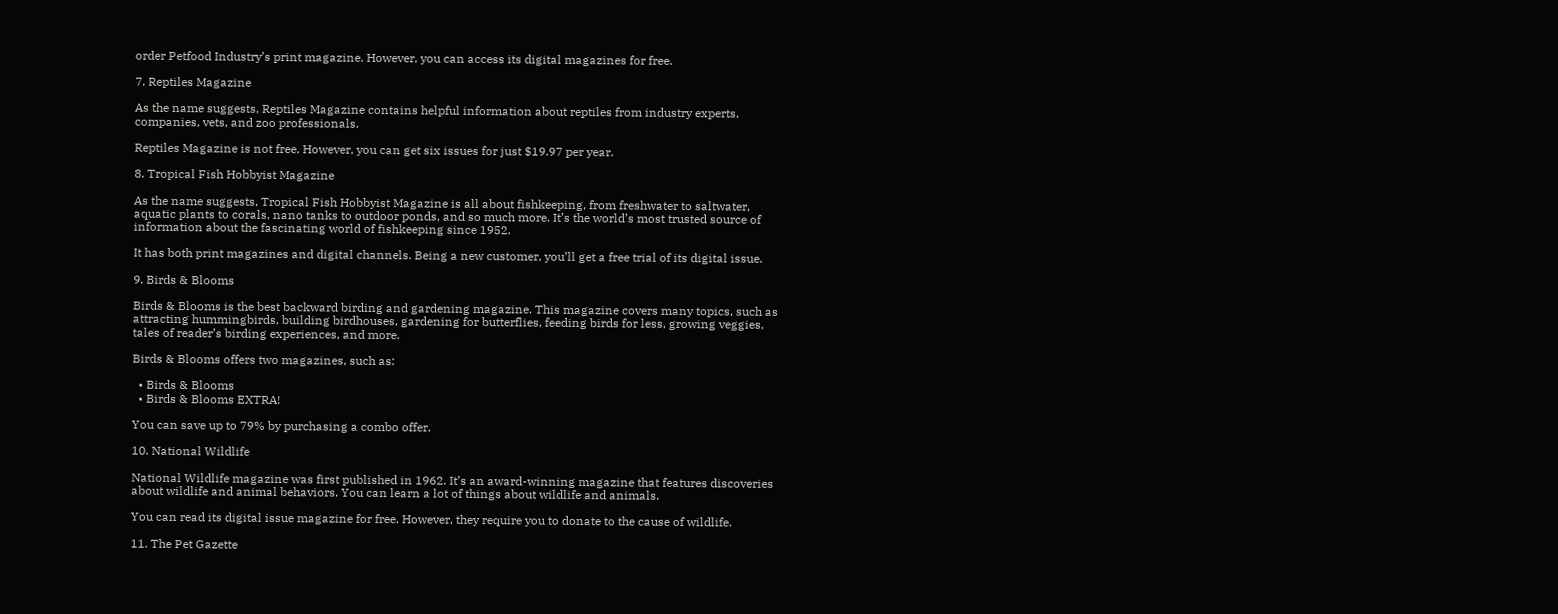order Petfood Industry’s print magazine. However, you can access its digital magazines for free.

7. Reptiles Magazine

As the name suggests, Reptiles Magazine contains helpful information about reptiles from industry experts, companies, vets, and zoo professionals.

Reptiles Magazine is not free. However, you can get six issues for just $19.97 per year.

8. Tropical Fish Hobbyist Magazine

As the name suggests, Tropical Fish Hobbyist Magazine is all about fishkeeping, from freshwater to saltwater, aquatic plants to corals, nano tanks to outdoor ponds, and so much more. It’s the world’s most trusted source of information about the fascinating world of fishkeeping since 1952.

It has both print magazines and digital channels. Being a new customer, you’ll get a free trial of its digital issue.

9. Birds & Blooms

Birds & Blooms is the best backward birding and gardening magazine. This magazine covers many topics, such as attracting hummingbirds, building birdhouses, gardening for butterflies, feeding birds for less, growing veggies, tales of reader’s birding experiences, and more.

Birds & Blooms offers two magazines, such as:

  • Birds & Blooms
  • Birds & Blooms EXTRA!

You can save up to 79% by purchasing a combo offer.

10. National Wildlife

National Wildlife magazine was first published in 1962. It’s an award-winning magazine that features discoveries about wildlife and animal behaviors. You can learn a lot of things about wildlife and animals.

You can read its digital issue magazine for free. However, they require you to donate to the cause of wildlife.

11. The Pet Gazette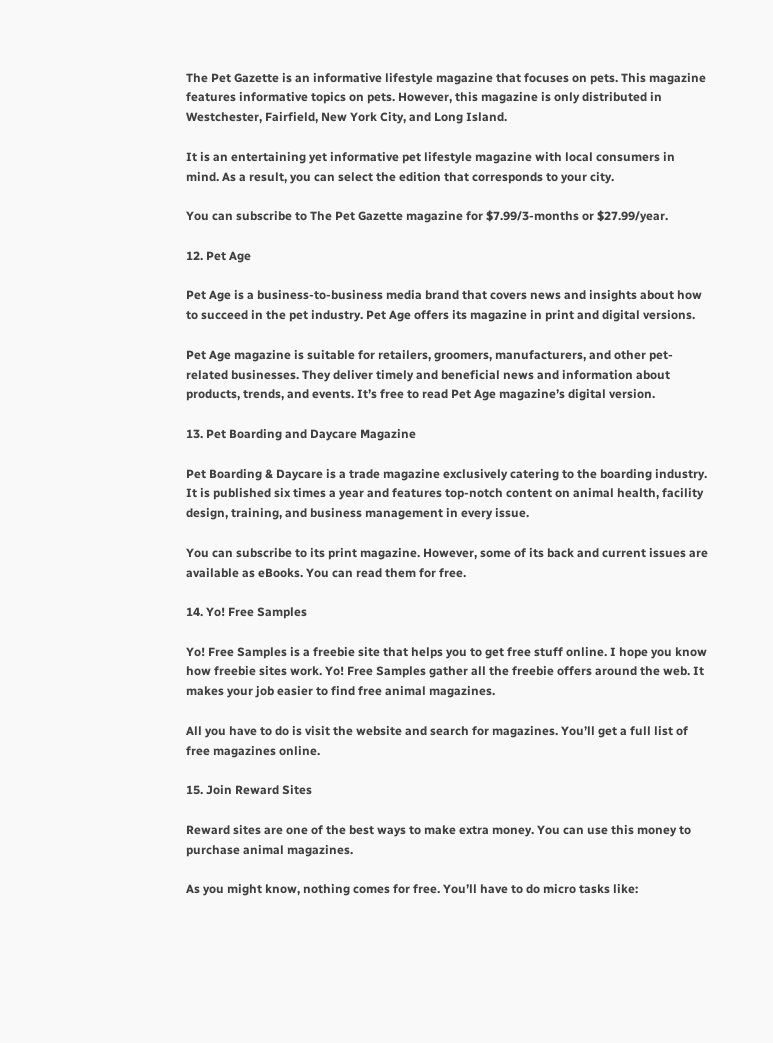The Pet Gazette is an informative lifestyle magazine that focuses on pets. This magazine features informative topics on pets. However, this magazine is only distributed in Westchester, Fairfield, New York City, and Long Island.

It is an entertaining yet informative pet lifestyle magazine with local consumers in mind. As a result, you can select the edition that corresponds to your city.

You can subscribe to The Pet Gazette magazine for $7.99/3-months or $27.99/year.

12. Pet Age

Pet Age is a business-to-business media brand that covers news and insights about how to succeed in the pet industry. Pet Age offers its magazine in print and digital versions.

Pet Age magazine is suitable for retailers, groomers, manufacturers, and other pet-related businesses. They deliver timely and beneficial news and information about products, trends, and events. It’s free to read Pet Age magazine’s digital version.

13. Pet Boarding and Daycare Magazine

Pet Boarding & Daycare is a trade magazine exclusively catering to the boarding industry. It is published six times a year and features top-notch content on animal health, facility design, training, and business management in every issue.

You can subscribe to its print magazine. However, some of its back and current issues are available as eBooks. You can read them for free.

14. Yo! Free Samples

Yo! Free Samples is a freebie site that helps you to get free stuff online. I hope you know how freebie sites work. Yo! Free Samples gather all the freebie offers around the web. It makes your job easier to find free animal magazines.

All you have to do is visit the website and search for magazines. You’ll get a full list of free magazines online.

15. Join Reward Sites

Reward sites are one of the best ways to make extra money. You can use this money to purchase animal magazines.

As you might know, nothing comes for free. You’ll have to do micro tasks like: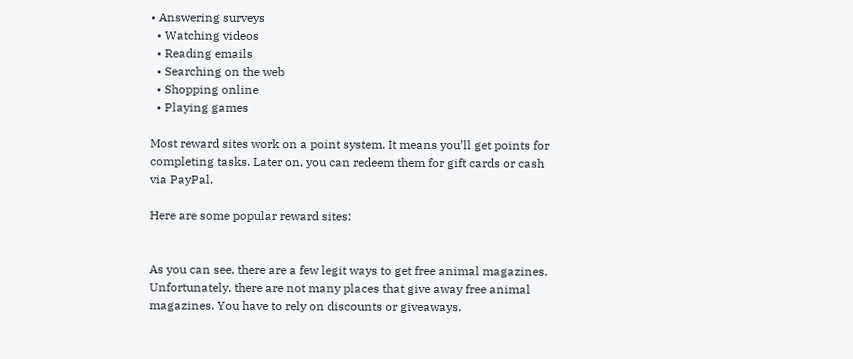• Answering surveys
  • Watching videos
  • Reading emails
  • Searching on the web
  • Shopping online
  • Playing games

Most reward sites work on a point system. It means you’ll get points for completing tasks. Later on, you can redeem them for gift cards or cash via PayPal.

Here are some popular reward sites:


As you can see, there are a few legit ways to get free animal magazines. Unfortunately, there are not many places that give away free animal magazines. You have to rely on discounts or giveaways.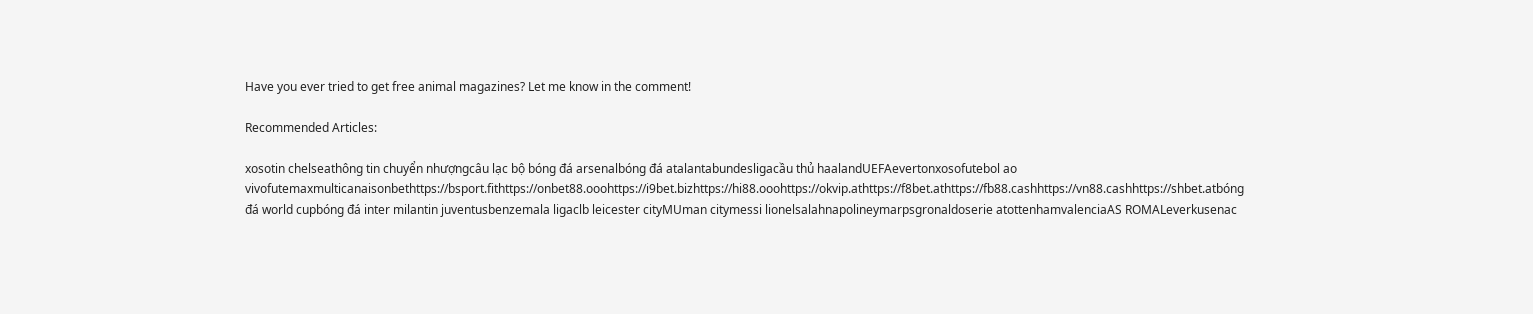Have you ever tried to get free animal magazines? Let me know in the comment!

Recommended Articles:

xosotin chelseathông tin chuyển nhượngcâu lạc bộ bóng đá arsenalbóng đá atalantabundesligacầu thủ haalandUEFAevertonxosofutebol ao vivofutemaxmulticanaisonbethttps://bsport.fithttps://onbet88.ooohttps://i9bet.bizhttps://hi88.ooohttps://okvip.athttps://f8bet.athttps://fb88.cashhttps://vn88.cashhttps://shbet.atbóng đá world cupbóng đá inter milantin juventusbenzemala ligaclb leicester cityMUman citymessi lionelsalahnapolineymarpsgronaldoserie atottenhamvalenciaAS ROMALeverkusenac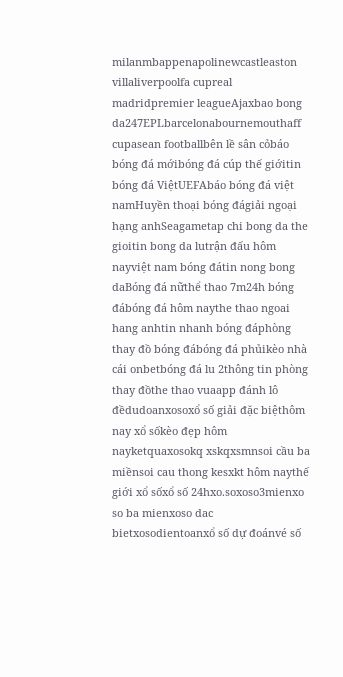milanmbappenapolinewcastleaston villaliverpoolfa cupreal madridpremier leagueAjaxbao bong da247EPLbarcelonabournemouthaff cupasean footballbên lề sân cỏbáo bóng đá mớibóng đá cúp thế giớitin bóng đá ViệtUEFAbáo bóng đá việt namHuyền thoại bóng đágiải ngoại hạng anhSeagametap chi bong da the gioitin bong da lutrận đấu hôm nayviệt nam bóng đátin nong bong daBóng đá nữthể thao 7m24h bóng đábóng đá hôm naythe thao ngoai hang anhtin nhanh bóng đáphòng thay đồ bóng đábóng đá phủikèo nhà cái onbetbóng đá lu 2thông tin phòng thay đồthe thao vuaapp đánh lô đềdudoanxosoxổ số giải đặc biệthôm nay xổ sốkèo đẹp hôm nayketquaxosokq xskqxsmnsoi cầu ba miềnsoi cau thong kesxkt hôm naythế giới xổ sốxổ số 24hxo.soxoso3mienxo so ba mienxoso dac bietxosodientoanxổ số dự đoánvé số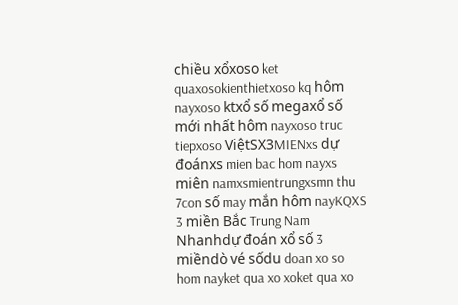chiều xổxoso ket quaxosokienthietxoso kq hôm nayxoso ktxổ số megaxổ số mới nhất hôm nayxoso truc tiepxoso ViệtSX3MIENxs dự đoánxs mien bac hom nayxs miên namxsmientrungxsmn thu 7con số may mắn hôm nayKQXS 3 miền Bắc Trung Nam Nhanhdự đoán xổ số 3 miềndò vé sốdu doan xo so hom nayket qua xo xoket qua xo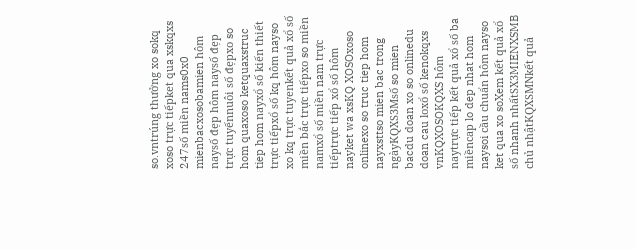so.vntrúng thưởng xo sokq xoso trực tiếpket qua xskqxs 247số miền nams0x0 mienbacxosobamien hôm naysố đẹp hôm naysố đẹp trực tuyếnnuôi số đẹpxo so hom quaxoso ketquaxstruc tiep hom nayxổ số kiến thiết trực tiếpxổ số kq hôm nayso xo kq trực tuyenkết quả xổ số miền bắc trực tiếpxo so miền namxổ số miền nam trực tiếptrực tiếp xổ số hôm nayket wa xsKQ XOSOxoso onlinexo so truc tiep hom nayxsttso mien bac trong ngàyKQXS3Msố so mien bacdu doan xo so onlinedu doan cau loxổ số kenokqxs vnKQXOSOKQXS hôm naytrực tiếp kết quả xổ số ba miềncap lo dep nhat hom naysoi cầu chuẩn hôm nayso ket qua xo soXem kết quả xổ số nhanh nhấtSX3MIENXSMB chủ nhậtKQXSMNkết quả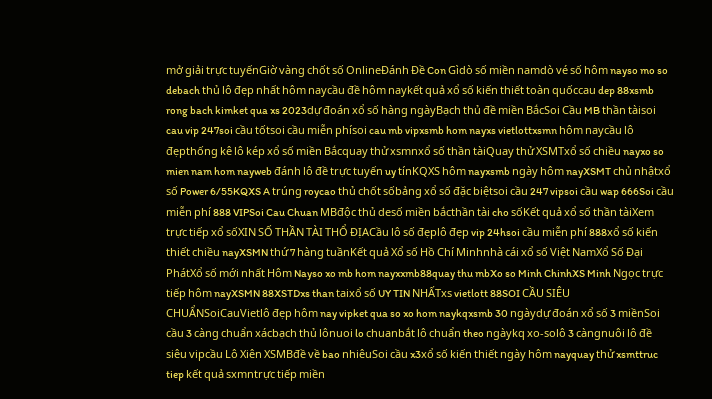mở giải trực tuyếnGiờ vàng chốt số OnlineĐánh Đề Con Gìdò số miền namdò vé số hôm nayso mo so debach thủ lô đẹp nhất hôm naycầu đề hôm naykết quả xổ số kiến thiết toàn quốccau dep 88xsmb rong bach kimket qua xs 2023dự đoán xổ số hàng ngàyBạch thủ đề miền BắcSoi Cầu MB thần tàisoi cau vip 247soi cầu tốtsoi cầu miễn phísoi cau mb vipxsmb hom nayxs vietlottxsmn hôm naycầu lô đẹpthống kê lô kép xổ số miền Bắcquay thử xsmnxổ số thần tàiQuay thử XSMTxổ số chiều nayxo so mien nam hom nayweb đánh lô đề trực tuyến uy tínKQXS hôm nayxsmb ngày hôm nayXSMT chủ nhậtxổ số Power 6/55KQXS A trúng roycao thủ chốt sốbảng xổ số đặc biệtsoi cầu 247 vipsoi cầu wap 666Soi cầu miễn phí 888 VIPSoi Cau Chuan MBđộc thủ desố miền bắcthần tài cho sốKết quả xổ số thần tàiXem trực tiếp xổ sốXIN SỐ THẦN TÀI THỔ ĐỊACầu lô số đẹplô đẹp vip 24hsoi cầu miễn phí 888xổ số kiến thiết chiều nayXSMN thứ 7 hàng tuầnKết quả Xổ số Hồ Chí Minhnhà cái xổ số Việt NamXổ Số Đại PhátXổ số mới nhất Hôm Nayso xo mb hom nayxxmb88quay thu mbXo so Minh ChinhXS Minh Ngọc trực tiếp hôm nayXSMN 88XSTDxs than taixổ số UY TIN NHẤTxs vietlott 88SOI CẦU SIÊU CHUẨNSoiCauVietlô đẹp hôm nay vipket qua so xo hom naykqxsmb 30 ngàydự đoán xổ số 3 miềnSoi cầu 3 càng chuẩn xácbạch thủ lônuoi lo chuanbắt lô chuẩn theo ngàykq xo-solô 3 càngnuôi lô đề siêu vipcầu Lô Xiên XSMBđề về bao nhiêuSoi cầu x3xổ số kiến thiết ngày hôm nayquay thử xsmttruc tiep kết quả sxmntrực tiếp miền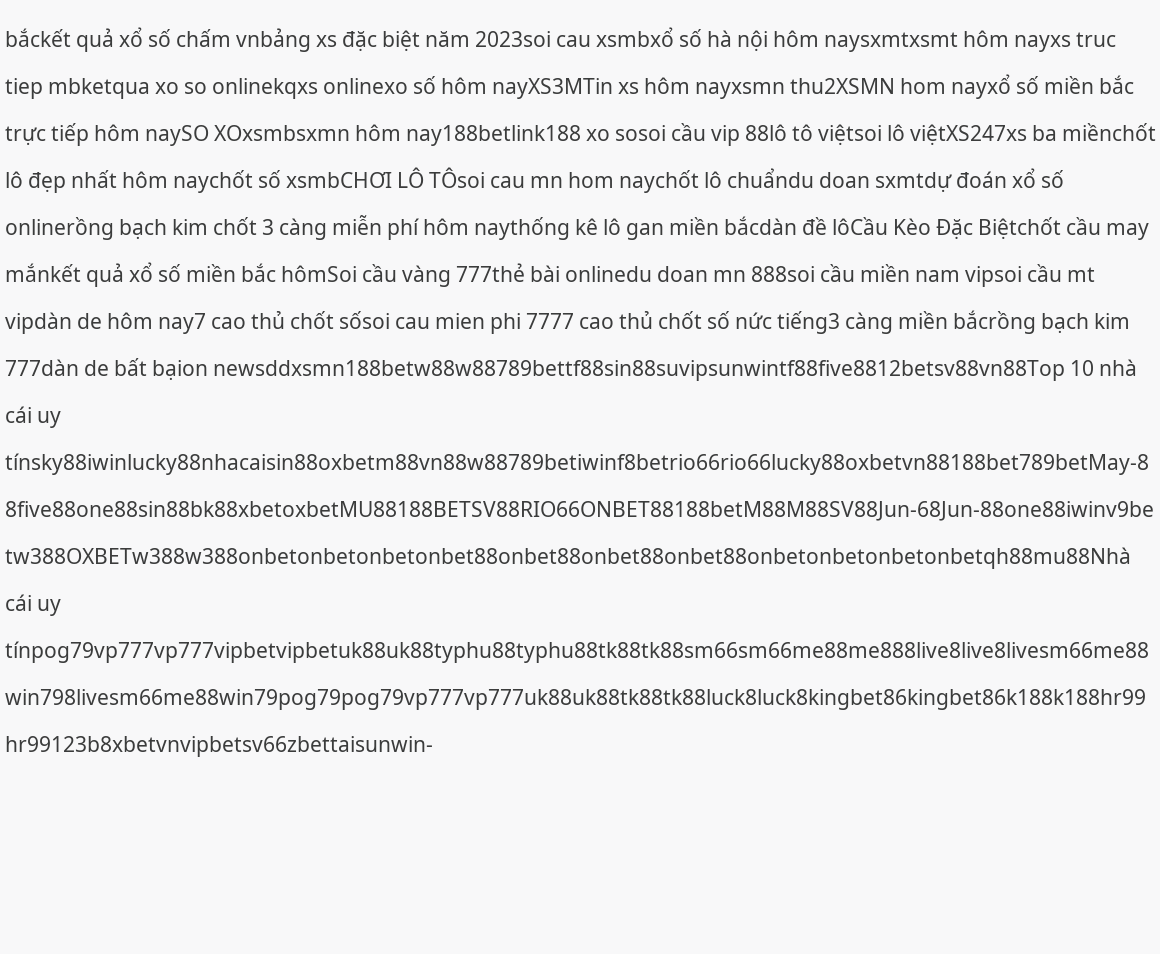bắckết quả xổ số chấm vnbảng xs đặc biệt năm 2023soi cau xsmbxổ số hà nội hôm naysxmtxsmt hôm nayxs truc tiep mbketqua xo so onlinekqxs onlinexo số hôm nayXS3MTin xs hôm nayxsmn thu2XSMN hom nayxổ số miền bắc trực tiếp hôm naySO XOxsmbsxmn hôm nay188betlink188 xo sosoi cầu vip 88lô tô việtsoi lô việtXS247xs ba miềnchốt lô đẹp nhất hôm naychốt số xsmbCHƠI LÔ TÔsoi cau mn hom naychốt lô chuẩndu doan sxmtdự đoán xổ số onlinerồng bạch kim chốt 3 càng miễn phí hôm naythống kê lô gan miền bắcdàn đề lôCầu Kèo Đặc Biệtchốt cầu may mắnkết quả xổ số miền bắc hômSoi cầu vàng 777thẻ bài onlinedu doan mn 888soi cầu miền nam vipsoi cầu mt vipdàn de hôm nay7 cao thủ chốt sốsoi cau mien phi 7777 cao thủ chốt số nức tiếng3 càng miền bắcrồng bạch kim 777dàn de bất bạion newsddxsmn188betw88w88789bettf88sin88suvipsunwintf88five8812betsv88vn88Top 10 nhà cái uy tínsky88iwinlucky88nhacaisin88oxbetm88vn88w88789betiwinf8betrio66rio66lucky88oxbetvn88188bet789betMay-88five88one88sin88bk88xbetoxbetMU88188BETSV88RIO66ONBET88188betM88M88SV88Jun-68Jun-88one88iwinv9betw388OXBETw388w388onbetonbetonbetonbet88onbet88onbet88onbet88onbetonbetonbetonbetqh88mu88Nhà cái uy tínpog79vp777vp777vipbetvipbetuk88uk88typhu88typhu88tk88tk88sm66sm66me88me888live8live8livesm66me88win798livesm66me88win79pog79pog79vp777vp777uk88uk88tk88tk88luck8luck8kingbet86kingbet86k188k188hr99hr99123b8xbetvnvipbetsv66zbettaisunwin-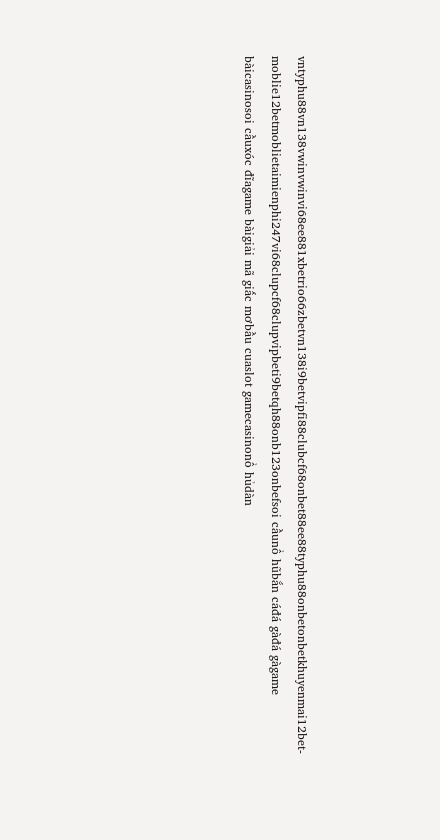vntyphu88vn138vwinvwinvi68ee881xbetrio66zbetvn138i9betvipfi88clubcf68onbet88ee88typhu88onbetonbetkhuyenmai12bet-moblie12betmoblietaimienphi247vi68clupcf68clupvipbeti9betqh88onb123onbefsoi cầunổ hũbắn cáđá gàđá gàgame bàicasinosoi cầuxóc đĩagame bàigiải mã giấc mơbầu cuaslot gamecasinonổ hủdàn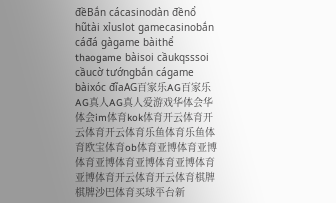đềBắn cácasinodàn đềnổ hũtài xỉuslot gamecasinobắn cáđá gàgame bàithể thaogame bàisoi cầukqsssoi cầucờ tướngbắn cágame bàixóc đĩaAG百家乐AG百家乐AG真人AG真人爱游戏华体会华体会im体育kok体育开云体育开云体育开云体育乐鱼体育乐鱼体育欧宝体育ob体育亚博体育亚博体育亚博体育亚博体育亚博体育亚博体育开云体育开云体育棋牌棋牌沙巴体育买球平台新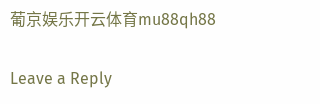葡京娱乐开云体育mu88qh88

Leave a Reply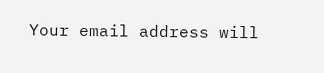Your email address will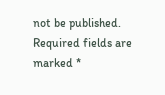not be published. Required fields are marked *